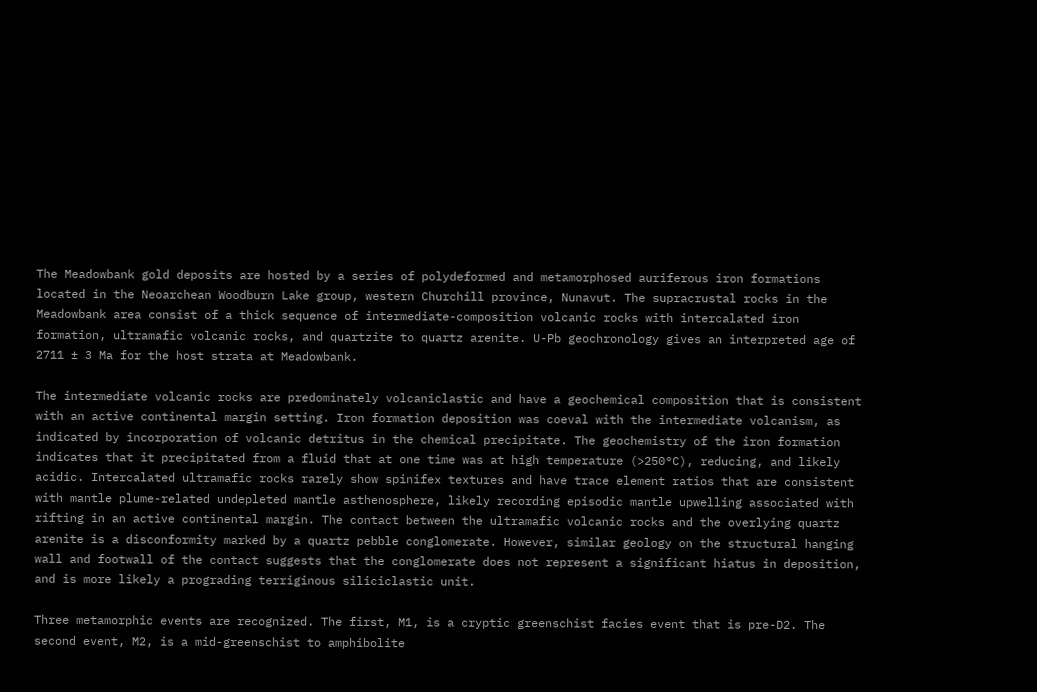The Meadowbank gold deposits are hosted by a series of polydeformed and metamorphosed auriferous iron formations located in the Neoarchean Woodburn Lake group, western Churchill province, Nunavut. The supracrustal rocks in the Meadowbank area consist of a thick sequence of intermediate-composition volcanic rocks with intercalated iron formation, ultramafic volcanic rocks, and quartzite to quartz arenite. U-Pb geochronology gives an interpreted age of 2711 ± 3 Ma for the host strata at Meadowbank.

The intermediate volcanic rocks are predominately volcaniclastic and have a geochemical composition that is consistent with an active continental margin setting. Iron formation deposition was coeval with the intermediate volcanism, as indicated by incorporation of volcanic detritus in the chemical precipitate. The geochemistry of the iron formation indicates that it precipitated from a fluid that at one time was at high temperature (>250°C), reducing, and likely acidic. Intercalated ultramafic rocks rarely show spinifex textures and have trace element ratios that are consistent with mantle plume-related undepleted mantle asthenosphere, likely recording episodic mantle upwelling associated with rifting in an active continental margin. The contact between the ultramafic volcanic rocks and the overlying quartz arenite is a disconformity marked by a quartz pebble conglomerate. However, similar geology on the structural hanging wall and footwall of the contact suggests that the conglomerate does not represent a significant hiatus in deposition, and is more likely a prograding terriginous siliciclastic unit.

Three metamorphic events are recognized. The first, M1, is a cryptic greenschist facies event that is pre-D2. The second event, M2, is a mid-greenschist to amphibolite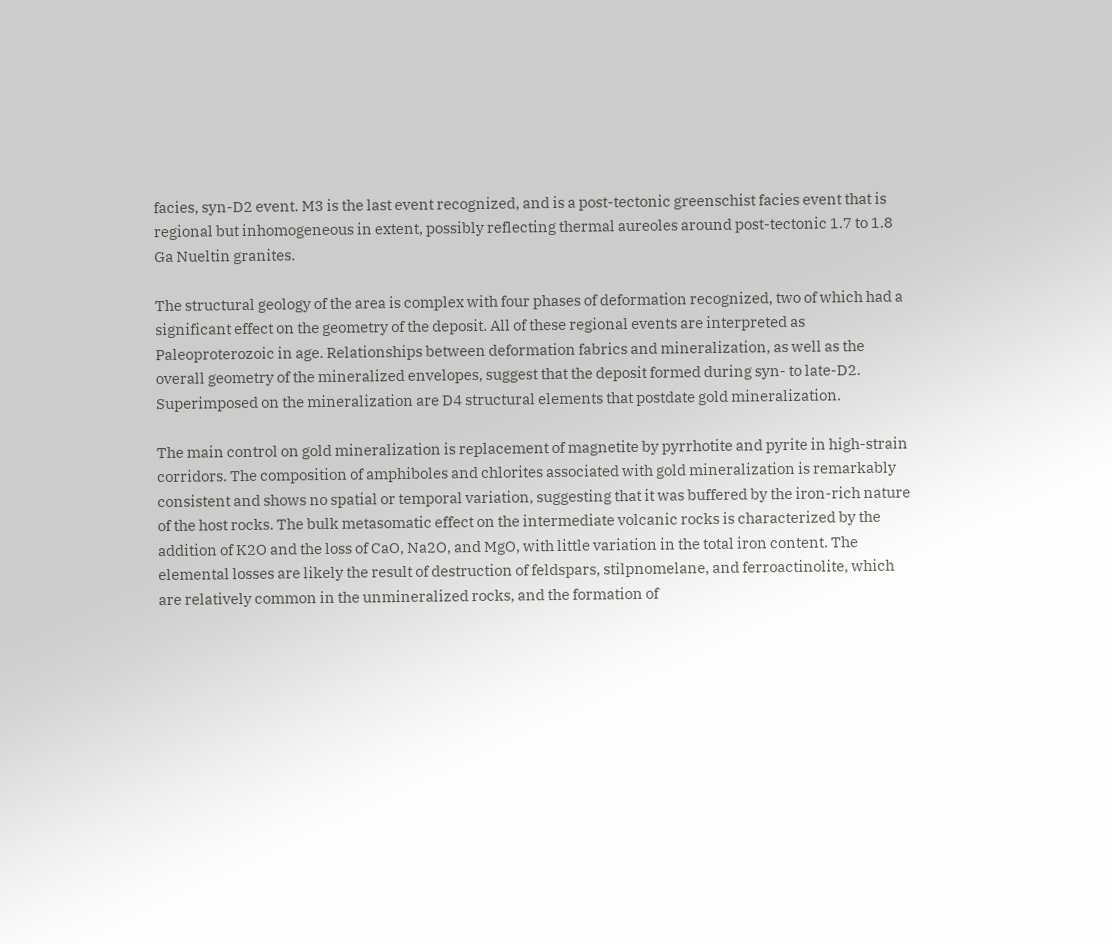facies, syn-D2 event. M3 is the last event recognized, and is a post-tectonic greenschist facies event that is regional but inhomogeneous in extent, possibly reflecting thermal aureoles around post-tectonic 1.7 to 1.8 Ga Nueltin granites.

The structural geology of the area is complex with four phases of deformation recognized, two of which had a significant effect on the geometry of the deposit. All of these regional events are interpreted as Paleoproterozoic in age. Relationships between deformation fabrics and mineralization, as well as the overall geometry of the mineralized envelopes, suggest that the deposit formed during syn- to late-D2. Superimposed on the mineralization are D4 structural elements that postdate gold mineralization.

The main control on gold mineralization is replacement of magnetite by pyrrhotite and pyrite in high-strain corridors. The composition of amphiboles and chlorites associated with gold mineralization is remarkably consistent and shows no spatial or temporal variation, suggesting that it was buffered by the iron-rich nature of the host rocks. The bulk metasomatic effect on the intermediate volcanic rocks is characterized by the addition of K2O and the loss of CaO, Na2O, and MgO, with little variation in the total iron content. The elemental losses are likely the result of destruction of feldspars, stilpnomelane, and ferroactinolite, which are relatively common in the unmineralized rocks, and the formation of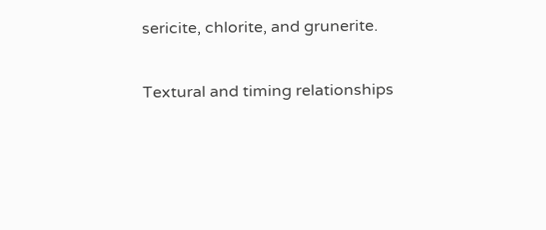sericite, chlorite, and grunerite.

Textural and timing relationships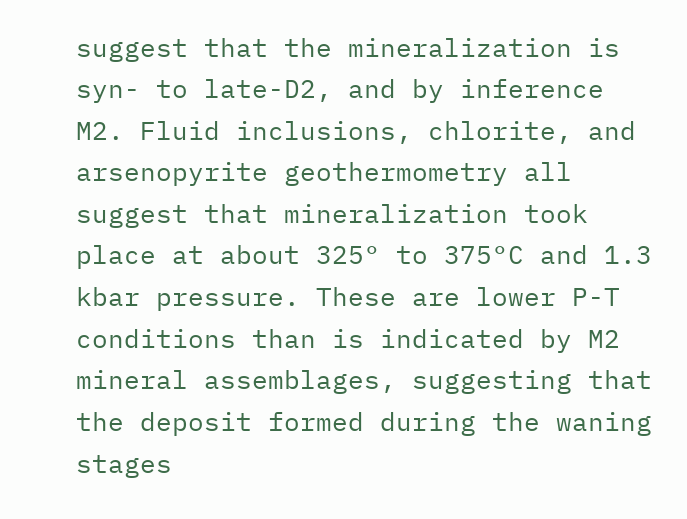suggest that the mineralization is syn- to late-D2, and by inference M2. Fluid inclusions, chlorite, and arsenopyrite geothermometry all suggest that mineralization took place at about 325° to 375°C and 1.3 kbar pressure. These are lower P-T conditions than is indicated by M2 mineral assemblages, suggesting that the deposit formed during the waning stages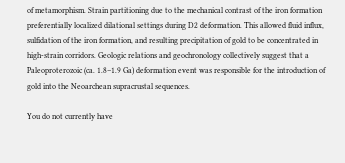of metamorphism. Strain partitioning due to the mechanical contrast of the iron formation preferentially localized dilational settings during D2 deformation. This allowed fluid influx, sulfidation of the iron formation, and resulting precipitation of gold to be concentrated in high-strain corridors. Geologic relations and geochronology collectively suggest that a Paleoproterozoic (ca. 1.8–1.9 Ga) deformation event was responsible for the introduction of gold into the Neoarchean supracrustal sequences.

You do not currently have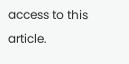access to this article.